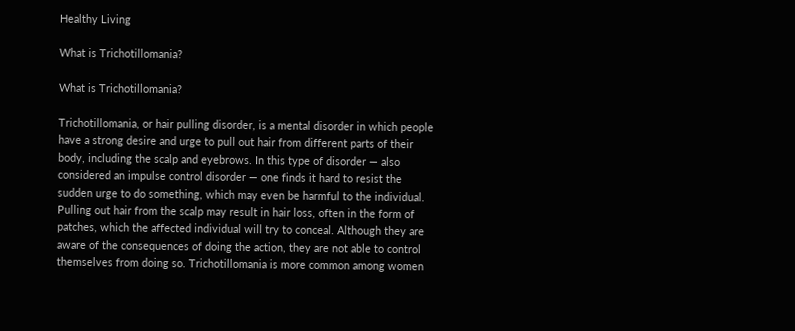Healthy Living

What is Trichotillomania?

What is Trichotillomania?

Trichotillomania, or hair pulling disorder, is a mental disorder in which people have a strong desire and urge to pull out hair from different parts of their body, including the scalp and eyebrows. In this type of disorder — also considered an impulse control disorder — one finds it hard to resist the sudden urge to do something, which may even be harmful to the individual. Pulling out hair from the scalp may result in hair loss, often in the form of patches, which the affected individual will try to conceal. Although they are aware of the consequences of doing the action, they are not able to control themselves from doing so. Trichotillomania is more common among women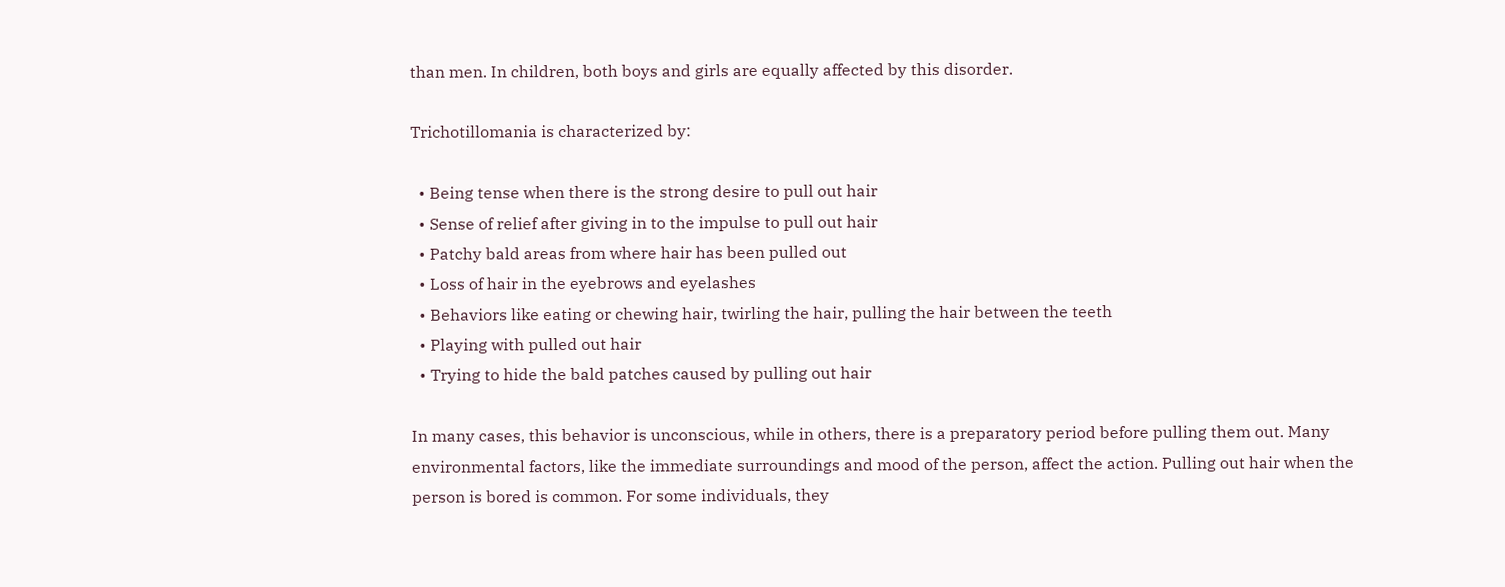than men. In children, both boys and girls are equally affected by this disorder.

Trichotillomania is characterized by:

  • Being tense when there is the strong desire to pull out hair
  • Sense of relief after giving in to the impulse to pull out hair
  • Patchy bald areas from where hair has been pulled out
  • Loss of hair in the eyebrows and eyelashes
  • Behaviors like eating or chewing hair, twirling the hair, pulling the hair between the teeth
  • Playing with pulled out hair
  • Trying to hide the bald patches caused by pulling out hair

In many cases, this behavior is unconscious, while in others, there is a preparatory period before pulling them out. Many environmental factors, like the immediate surroundings and mood of the person, affect the action. Pulling out hair when the person is bored is common. For some individuals, they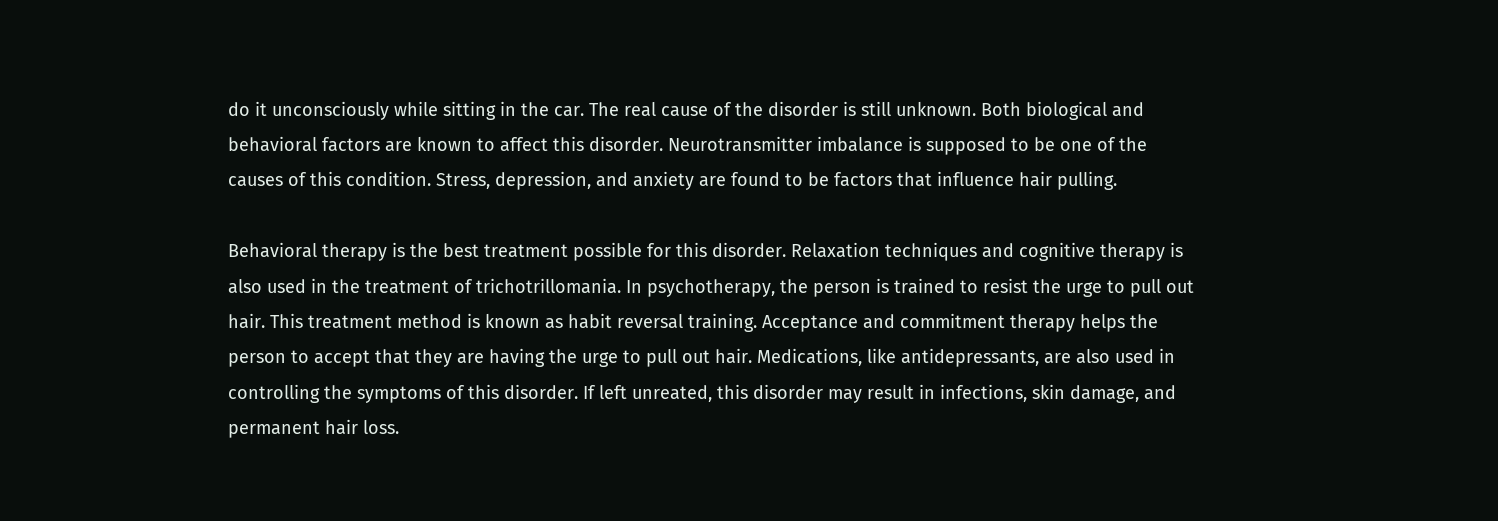do it unconsciously while sitting in the car. The real cause of the disorder is still unknown. Both biological and behavioral factors are known to affect this disorder. Neurotransmitter imbalance is supposed to be one of the causes of this condition. Stress, depression, and anxiety are found to be factors that influence hair pulling.

Behavioral therapy is the best treatment possible for this disorder. Relaxation techniques and cognitive therapy is also used in the treatment of trichotrillomania. In psychotherapy, the person is trained to resist the urge to pull out hair. This treatment method is known as habit reversal training. Acceptance and commitment therapy helps the person to accept that they are having the urge to pull out hair. Medications, like antidepressants, are also used in controlling the symptoms of this disorder. If left unreated, this disorder may result in infections, skin damage, and permanent hair loss.